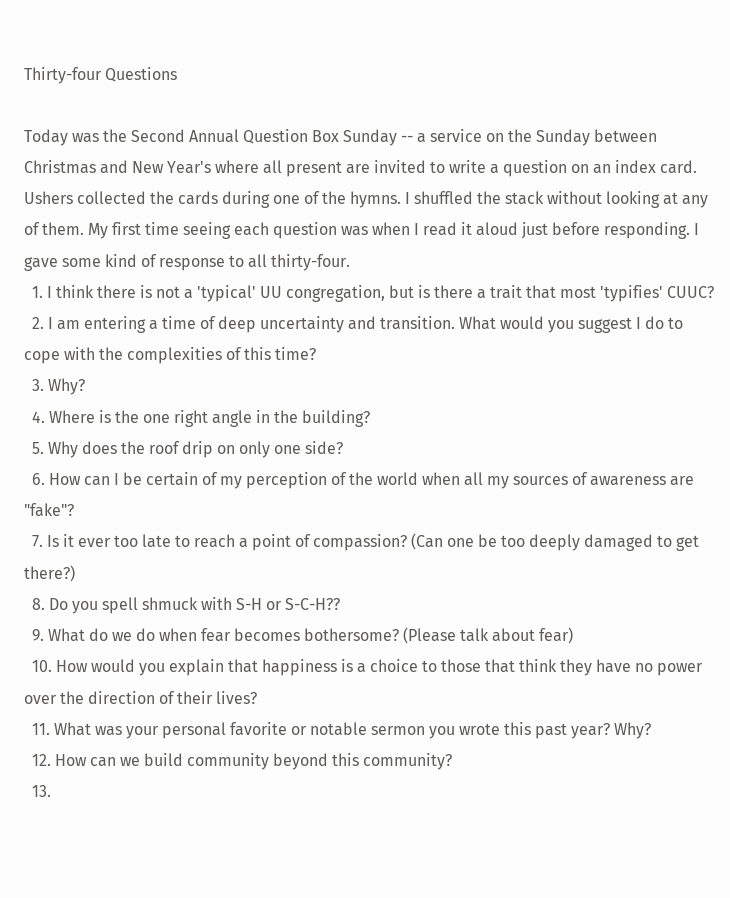Thirty-four Questions

Today was the Second Annual Question Box Sunday -- a service on the Sunday between Christmas and New Year's where all present are invited to write a question on an index card. Ushers collected the cards during one of the hymns. I shuffled the stack without looking at any of them. My first time seeing each question was when I read it aloud just before responding. I gave some kind of response to all thirty-four.
  1. I think there is not a 'typical' UU congregation, but is there a trait that most 'typifies' CUUC?
  2. I am entering a time of deep uncertainty and transition. What would you suggest I do to cope with the complexities of this time?
  3. Why?
  4. Where is the one right angle in the building?
  5. Why does the roof drip on only one side?
  6. How can I be certain of my perception of the world when all my sources of awareness are "fake"?
  7. Is it ever too late to reach a point of compassion? (Can one be too deeply damaged to get there?)
  8. Do you spell shmuck with S-H or S-C-H??
  9. What do we do when fear becomes bothersome? (Please talk about fear)
  10. How would you explain that happiness is a choice to those that think they have no power over the direction of their lives?
  11. What was your personal favorite or notable sermon you wrote this past year? Why?
  12. How can we build community beyond this community?
  13.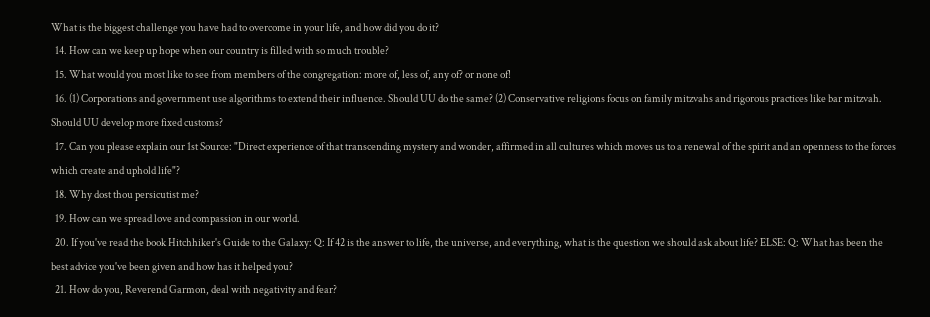What is the biggest challenge you have had to overcome in your life, and how did you do it?
  14. How can we keep up hope when our country is filled with so much trouble?
  15. What would you most like to see from members of the congregation: more of, less of, any of? or none of!
  16. (1) Corporations and government use algorithms to extend their influence. Should UU do the same? (2) Conservative religions focus on family mitzvahs and rigorous practices like bar mitzvah. Should UU develop more fixed customs?
  17. Can you please explain our 1st Source: "Direct experience of that transcending mystery and wonder, affirmed in all cultures which moves us to a renewal of the spirit and an openness to the forces which create and uphold life"?
  18. Why dost thou persicutist me?
  19. How can we spread love and compassion in our world.
  20. If you've read the book Hitchhiker's Guide to the Galaxy: Q: If 42 is the answer to life, the universe, and everything, what is the question we should ask about life? ELSE: Q: What has been the best advice you've been given and how has it helped you?
  21. How do you, Reverend Garmon, deal with negativity and fear?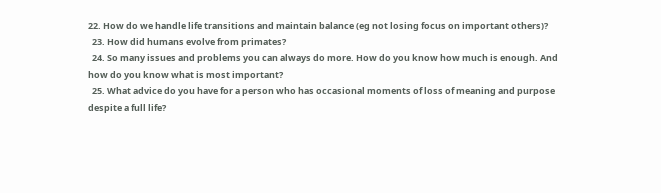22. How do we handle life transitions and maintain balance (eg not losing focus on important others)?
  23. How did humans evolve from primates?
  24. So many issues and problems you can always do more. How do you know how much is enough. And how do you know what is most important?
  25. What advice do you have for a person who has occasional moments of loss of meaning and purpose despite a full life?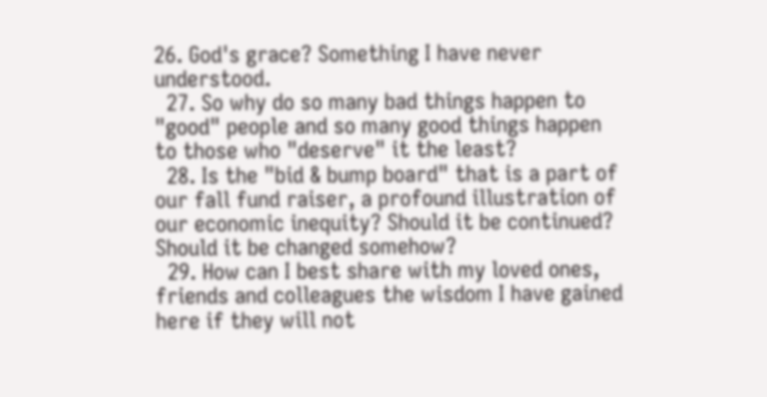26. God's grace? Something I have never understood.
  27. So why do so many bad things happen to "good" people and so many good things happen to those who "deserve" it the least?
  28. Is the "bid & bump board" that is a part of our fall fund raiser, a profound illustration of our economic inequity? Should it be continued? Should it be changed somehow?
  29. How can I best share with my loved ones, friends and colleagues the wisdom I have gained here if they will not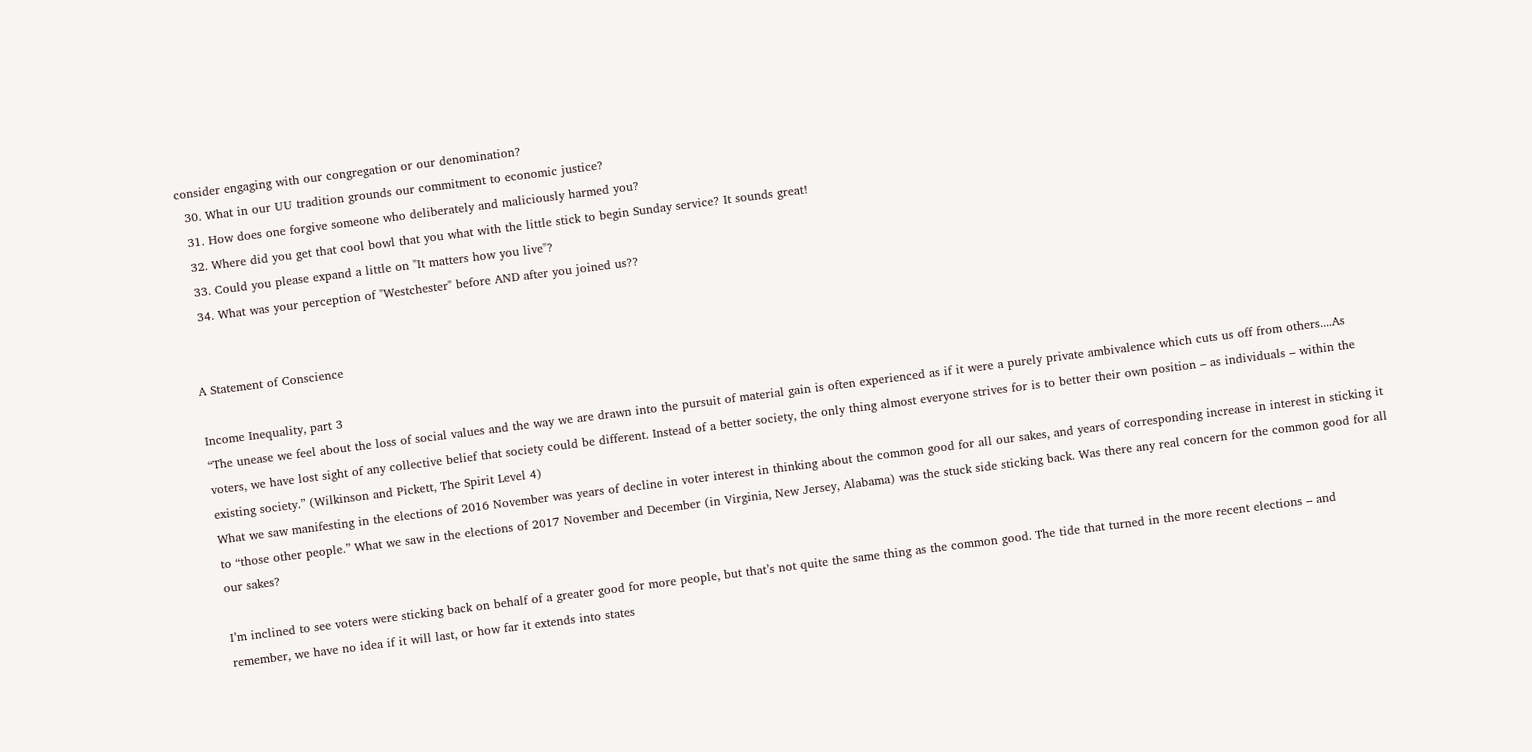consider engaging with our congregation or our denomination?
  30. What in our UU tradition grounds our commitment to economic justice?
  31. How does one forgive someone who deliberately and maliciously harmed you?
  32. Where did you get that cool bowl that you what with the little stick to begin Sunday service? It sounds great!
  33. Could you please expand a little on "It matters how you live"?
  34. What was your perception of "Westchester" before AND after you joined us??


A Statement of Conscience

Income Inequality, part 3
“The unease we feel about the loss of social values and the way we are drawn into the pursuit of material gain is often experienced as if it were a purely private ambivalence which cuts us off from others....As voters, we have lost sight of any collective belief that society could be different. Instead of a better society, the only thing almost everyone strives for is to better their own position – as individuals – within the existing society.” (Wilkinson and Pickett, The Spirit Level 4)
What we saw manifesting in the elections of 2016 November was years of decline in voter interest in thinking about the common good for all our sakes, and years of corresponding increase in interest in sticking it to “those other people.” What we saw in the elections of 2017 November and December (in Virginia, New Jersey, Alabama) was the stuck side sticking back. Was there any real concern for the common good for all our sakes?

I’m inclined to see voters were sticking back on behalf of a greater good for more people, but that’s not quite the same thing as the common good. The tide that turned in the more recent elections – and remember, we have no idea if it will last, or how far it extends into states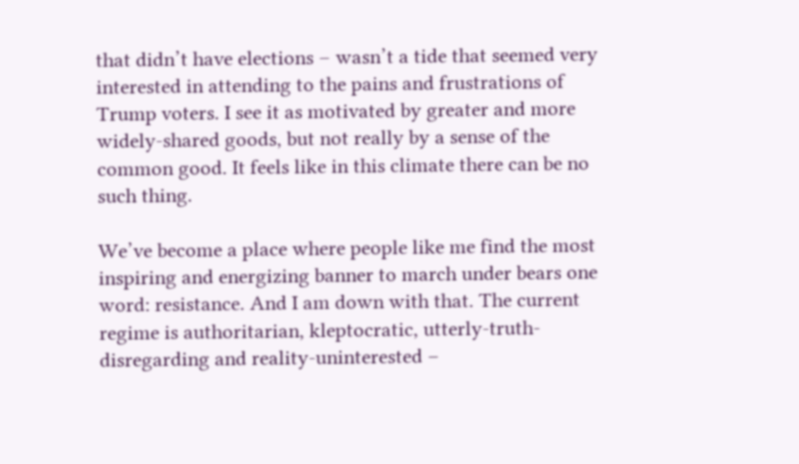that didn’t have elections – wasn’t a tide that seemed very interested in attending to the pains and frustrations of Trump voters. I see it as motivated by greater and more widely-shared goods, but not really by a sense of the common good. It feels like in this climate there can be no such thing.

We’ve become a place where people like me find the most inspiring and energizing banner to march under bears one word: resistance. And I am down with that. The current regime is authoritarian, kleptocratic, utterly-truth-disregarding and reality-uninterested –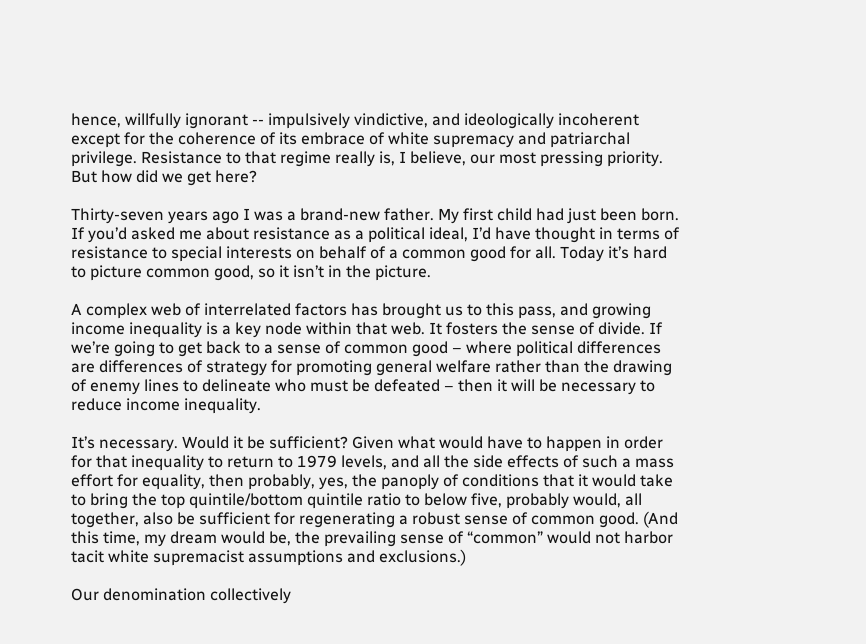hence, willfully ignorant -- impulsively vindictive, and ideologically incoherent except for the coherence of its embrace of white supremacy and patriarchal privilege. Resistance to that regime really is, I believe, our most pressing priority. But how did we get here?

Thirty-seven years ago I was a brand-new father. My first child had just been born. If you’d asked me about resistance as a political ideal, I’d have thought in terms of resistance to special interests on behalf of a common good for all. Today it’s hard to picture common good, so it isn’t in the picture.

A complex web of interrelated factors has brought us to this pass, and growing income inequality is a key node within that web. It fosters the sense of divide. If we’re going to get back to a sense of common good – where political differences are differences of strategy for promoting general welfare rather than the drawing of enemy lines to delineate who must be defeated – then it will be necessary to reduce income inequality.

It’s necessary. Would it be sufficient? Given what would have to happen in order for that inequality to return to 1979 levels, and all the side effects of such a mass effort for equality, then probably, yes, the panoply of conditions that it would take to bring the top quintile/bottom quintile ratio to below five, probably would, all together, also be sufficient for regenerating a robust sense of common good. (And this time, my dream would be, the prevailing sense of “common” would not harbor tacit white supremacist assumptions and exclusions.)

Our denomination collectively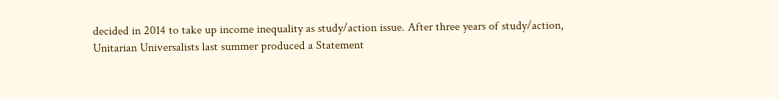decided in 2014 to take up income inequality as study/action issue. After three years of study/action, Unitarian Universalists last summer produced a Statement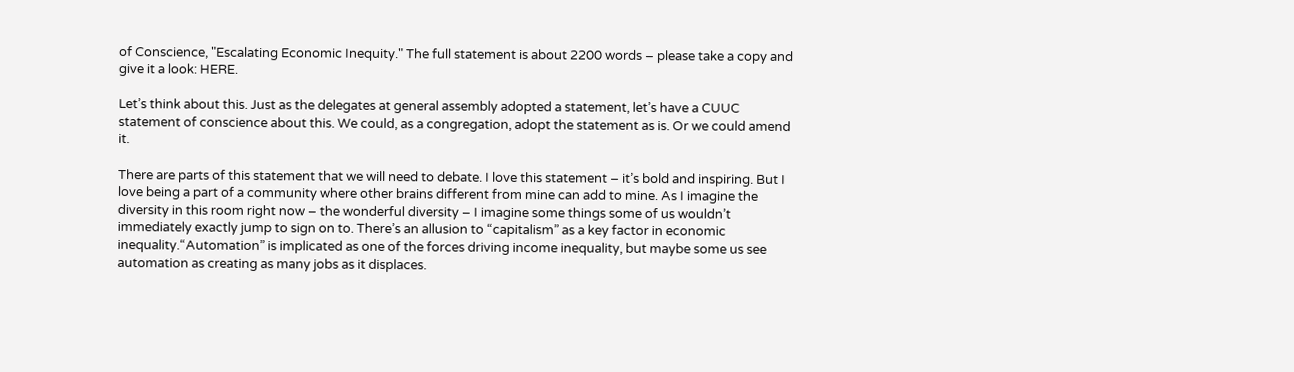of Conscience, "Escalating Economic Inequity." The full statement is about 2200 words – please take a copy and give it a look: HERE.

Let’s think about this. Just as the delegates at general assembly adopted a statement, let’s have a CUUC statement of conscience about this. We could, as a congregation, adopt the statement as is. Or we could amend it.

There are parts of this statement that we will need to debate. I love this statement – it’s bold and inspiring. But I love being a part of a community where other brains different from mine can add to mine. As I imagine the diversity in this room right now – the wonderful diversity – I imagine some things some of us wouldn’t immediately exactly jump to sign on to. There’s an allusion to “capitalism” as a key factor in economic inequality.“Automation” is implicated as one of the forces driving income inequality, but maybe some us see automation as creating as many jobs as it displaces.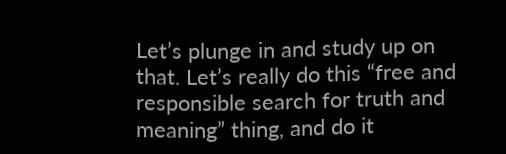Let’s plunge in and study up on that. Let’s really do this “free and responsible search for truth and meaning” thing, and do it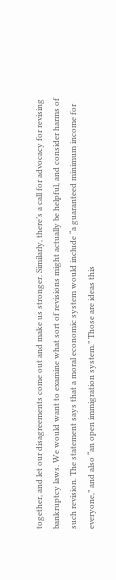together, and let our disagreements come out and make us stronger. Similarly, there’s a call for advocacy for revising bankruptcy laws. We would want to examine what sort of revisions might actually be helpful, and consider harms of such revision. The statement says that a moral economic system would include “a guaranteed minimum income for everyone,” and also “an open immigration system.” Those are ideas this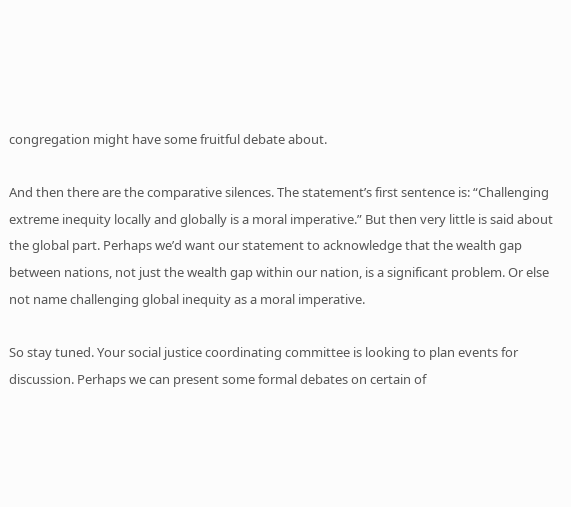congregation might have some fruitful debate about.

And then there are the comparative silences. The statement’s first sentence is: “Challenging extreme inequity locally and globally is a moral imperative.” But then very little is said about the global part. Perhaps we’d want our statement to acknowledge that the wealth gap between nations, not just the wealth gap within our nation, is a significant problem. Or else not name challenging global inequity as a moral imperative.

So stay tuned. Your social justice coordinating committee is looking to plan events for discussion. Perhaps we can present some formal debates on certain of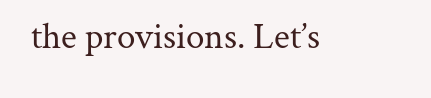the provisions. Let’s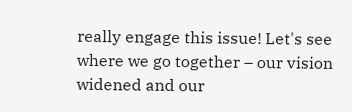really engage this issue! Let's see where we go together – our vision widened and our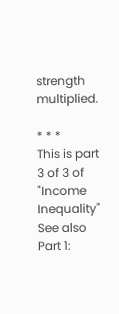strength multiplied.

* * *
This is part 3 of 3 of "Income Inequality"
See also
Part 1: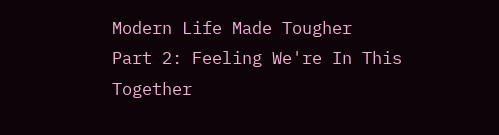Modern Life Made Tougher
Part 2: Feeling We're In This Together